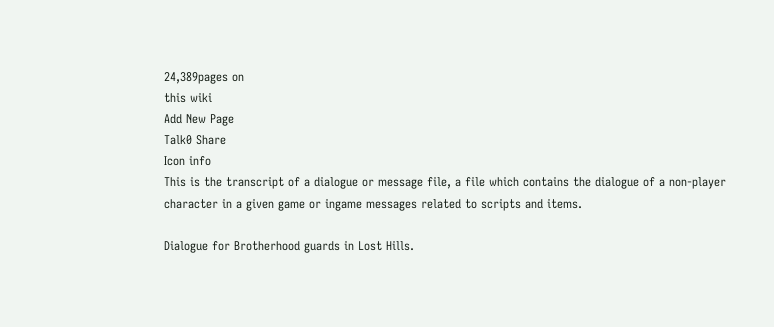24,389pages on
this wiki
Add New Page
Talk0 Share
Icon info
This is the transcript of a dialogue or message file, a file which contains the dialogue of a non-player character in a given game or ingame messages related to scripts and items.

Dialogue for Brotherhood guards in Lost Hills.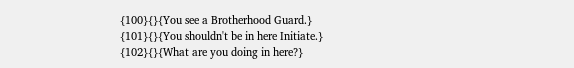{100}{}{You see a Brotherhood Guard.}
{101}{}{You shouldn't be in here Initiate.}
{102}{}{What are you doing in here?}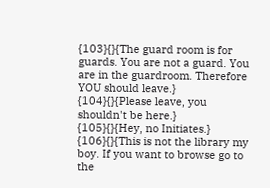{103}{}{The guard room is for guards. You are not a guard. You are in the guardroom. Therefore YOU should leave.}
{104}{}{Please leave, you shouldn't be here.}
{105}{}{Hey, no Initiates.}
{106}{}{This is not the library my boy. If you want to browse go to the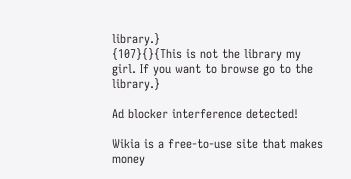library.}
{107}{}{This is not the library my girl. If you want to browse go to the library.}

Ad blocker interference detected!

Wikia is a free-to-use site that makes money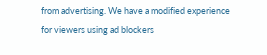from advertising. We have a modified experience for viewers using ad blockers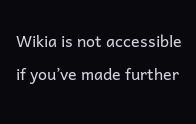Wikia is not accessible if you’ve made further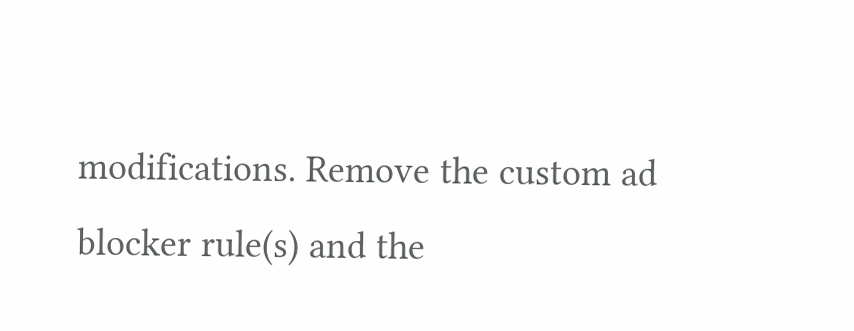modifications. Remove the custom ad blocker rule(s) and the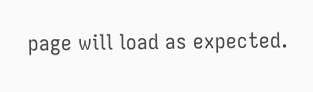page will load as expected.